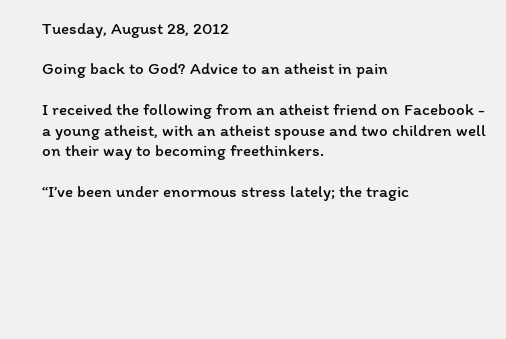Tuesday, August 28, 2012

Going back to God? Advice to an atheist in pain

I received the following from an atheist friend on Facebook - a young atheist, with an atheist spouse and two children well on their way to becoming freethinkers.

“I’ve been under enormous stress lately; the tragic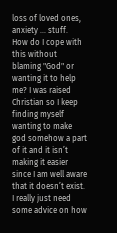loss of loved ones, anxiety ... stuff.  How do I cope with this without blaming "God" or wanting it to help me? I was raised Christian so I keep finding myself wanting to make god somehow a part of it and it isn’t making it easier since I am well aware that it doesn’t exist. I really just need some advice on how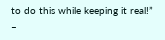to do this while keeping it real!” –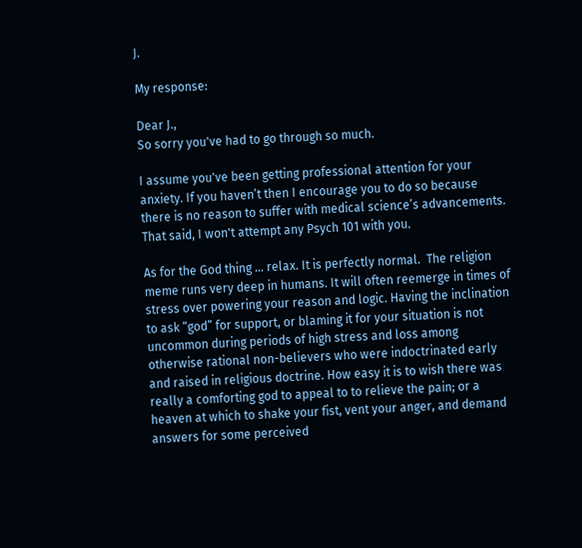J.

My response:

Dear J.,
So sorry you've had to go through so much.

I assume you've been getting professional attention for your anxiety. If you haven’t then I encourage you to do so because there is no reason to suffer with medical science’s advancements. That said, I won't attempt any Psych 101 with you.

As for the God thing ... relax. It is perfectly normal.  The religion meme runs very deep in humans. It will often reemerge in times of stress over powering your reason and logic. Having the inclination to ask “god” for support, or blaming it for your situation is not uncommon during periods of high stress and loss among otherwise rational non-believers who were indoctrinated early and raised in religious doctrine. How easy it is to wish there was really a comforting god to appeal to to relieve the pain; or a heaven at which to shake your fist, vent your anger, and demand answers for some perceived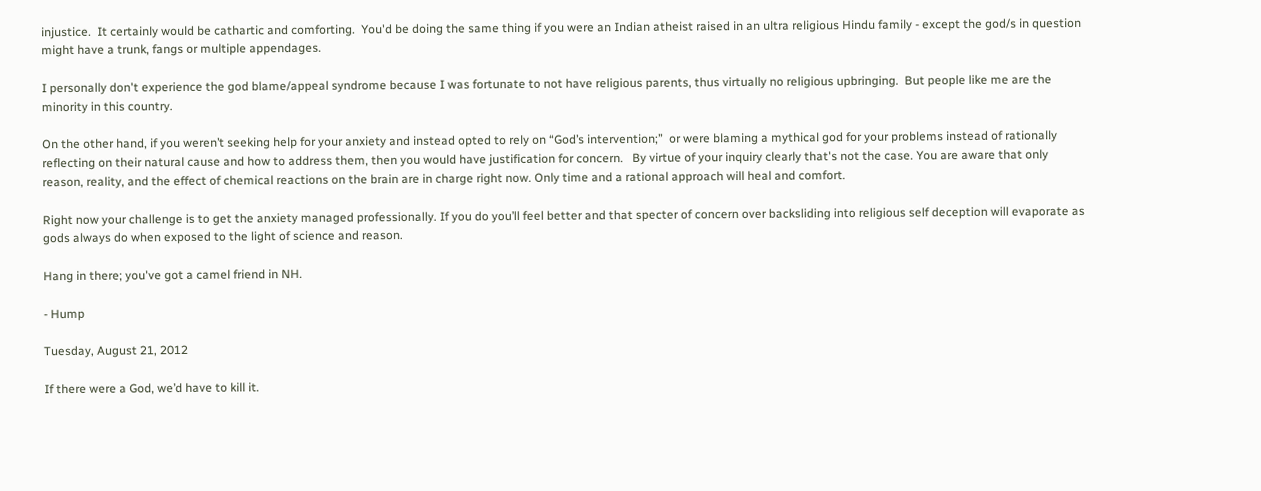injustice.  It certainly would be cathartic and comforting.  You'd be doing the same thing if you were an Indian atheist raised in an ultra religious Hindu family - except the god/s in question might have a trunk, fangs or multiple appendages.

I personally don't experience the god blame/appeal syndrome because I was fortunate to not have religious parents, thus virtually no religious upbringing.  But people like me are the minority in this country.

On the other hand, if you weren’t seeking help for your anxiety and instead opted to rely on “God’s intervention;”  or were blaming a mythical god for your problems instead of rationally reflecting on their natural cause and how to address them, then you would have justification for concern.   By virtue of your inquiry clearly that's not the case. You are aware that only reason, reality, and the effect of chemical reactions on the brain are in charge right now. Only time and a rational approach will heal and comfort.

Right now your challenge is to get the anxiety managed professionally. If you do you’ll feel better and that specter of concern over backsliding into religious self deception will evaporate as gods always do when exposed to the light of science and reason.

Hang in there; you've got a camel friend in NH.

- Hump

Tuesday, August 21, 2012

If there were a God, we’d have to kill it.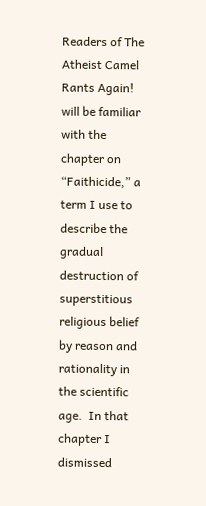Readers of The Atheist Camel Rants Again!  will be familiar with the chapter on “Faithicide,” a term I use to describe the gradual destruction of superstitious religious belief by reason and rationality in the scientific age.  In that chapter I dismissed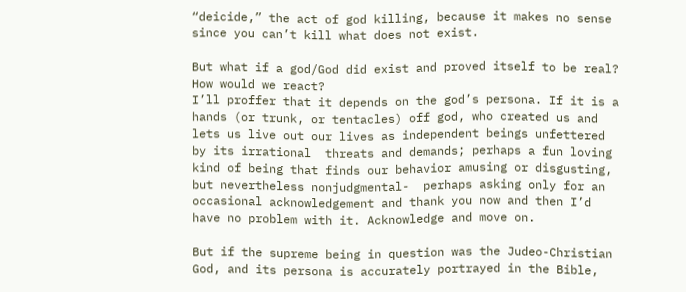“deicide,” the act of god killing, because it makes no sense since you can’t kill what does not exist.

But what if a god/God did exist and proved itself to be real?  How would we react?
I’ll proffer that it depends on the god’s persona. If it is a hands (or trunk, or tentacles) off god, who created us and lets us live out our lives as independent beings unfettered by its irrational  threats and demands; perhaps a fun loving kind of being that finds our behavior amusing or disgusting, but nevertheless nonjudgmental-  perhaps asking only for an occasional acknowledgement and thank you now and then I’d have no problem with it. Acknowledge and move on.

But if the supreme being in question was the Judeo-Christian God, and its persona is accurately portrayed in the Bible,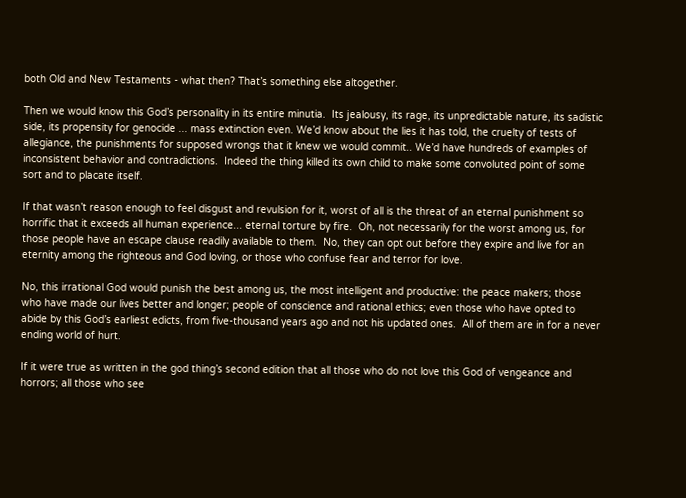both Old and New Testaments - what then? That’s something else altogether.

Then we would know this God’s personality in its entire minutia.  Its jealousy, its rage, its unpredictable nature, its sadistic side, its propensity for genocide ... mass extinction even. We’d know about the lies it has told, the cruelty of tests of allegiance, the punishments for supposed wrongs that it knew we would commit.. We’d have hundreds of examples of inconsistent behavior and contradictions.  Indeed the thing killed its own child to make some convoluted point of some sort and to placate itself.

If that wasn’t reason enough to feel disgust and revulsion for it, worst of all is the threat of an eternal punishment so horrific that it exceeds all human experience... eternal torture by fire.  Oh, not necessarily for the worst among us, for those people have an escape clause readily available to them.  No, they can opt out before they expire and live for an eternity among the righteous and God loving, or those who confuse fear and terror for love.

No, this irrational God would punish the best among us, the most intelligent and productive: the peace makers; those who have made our lives better and longer; people of conscience and rational ethics; even those who have opted to abide by this God’s earliest edicts, from five-thousand years ago and not his updated ones.  All of them are in for a never ending world of hurt.

If it were true as written in the god thing’s second edition that all those who do not love this God of vengeance and horrors; all those who see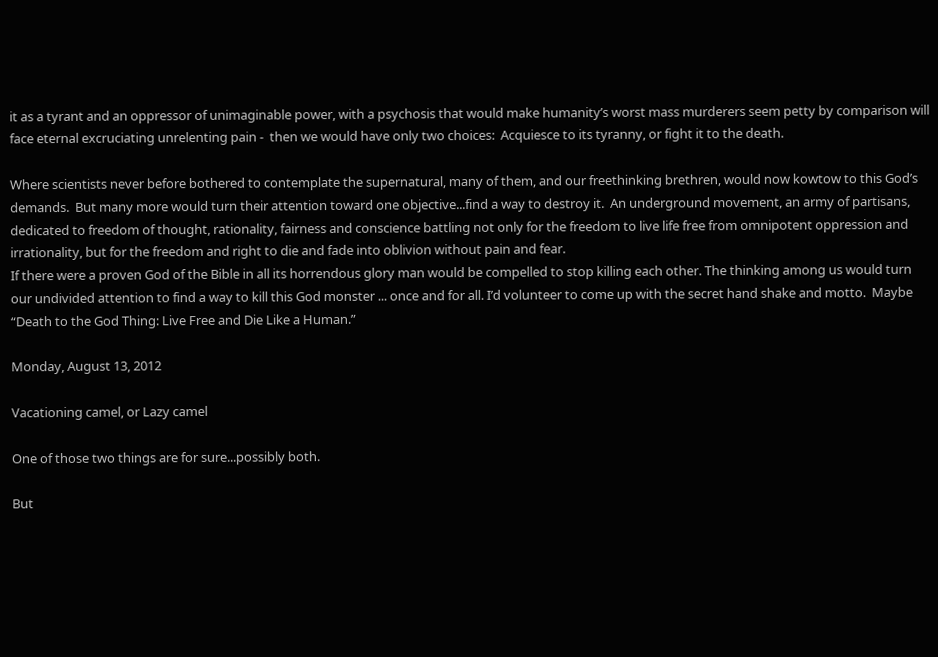it as a tyrant and an oppressor of unimaginable power, with a psychosis that would make humanity’s worst mass murderers seem petty by comparison will face eternal excruciating unrelenting pain -  then we would have only two choices:  Acquiesce to its tyranny, or fight it to the death.

Where scientists never before bothered to contemplate the supernatural, many of them, and our freethinking brethren, would now kowtow to this God’s demands.  But many more would turn their attention toward one objective...find a way to destroy it.  An underground movement, an army of partisans, dedicated to freedom of thought, rationality, fairness and conscience battling not only for the freedom to live life free from omnipotent oppression and irrationality, but for the freedom and right to die and fade into oblivion without pain and fear.
If there were a proven God of the Bible in all its horrendous glory man would be compelled to stop killing each other. The thinking among us would turn our undivided attention to find a way to kill this God monster ... once and for all. I’d volunteer to come up with the secret hand shake and motto.  Maybe “Death to the God Thing: Live Free and Die Like a Human.”

Monday, August 13, 2012

Vacationing camel, or Lazy camel

One of those two things are for sure...possibly both.

But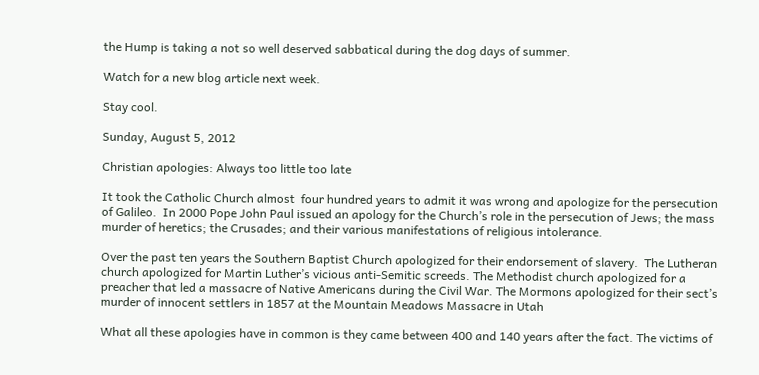the Hump is taking a not so well deserved sabbatical during the dog days of summer.

Watch for a new blog article next week.

Stay cool.

Sunday, August 5, 2012

Christian apologies: Always too little too late

It took the Catholic Church almost  four hundred years to admit it was wrong and apologize for the persecution of Galileo.  In 2000 Pope John Paul issued an apology for the Church’s role in the persecution of Jews; the mass murder of heretics; the Crusades; and their various manifestations of religious intolerance.

Over the past ten years the Southern Baptist Church apologized for their endorsement of slavery.  The Lutheran church apologized for Martin Luther’s vicious anti-Semitic screeds. The Methodist church apologized for a preacher that led a massacre of Native Americans during the Civil War. The Mormons apologized for their sect’s murder of innocent settlers in 1857 at the Mountain Meadows Massacre in Utah

What all these apologies have in common is they came between 400 and 140 years after the fact. The victims of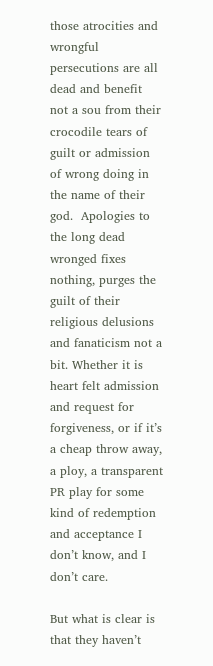those atrocities and wrongful persecutions are all dead and benefit not a sou from their crocodile tears of guilt or admission of wrong doing in the name of their god.  Apologies to the long dead wronged fixes nothing, purges the guilt of their religious delusions and fanaticism not a bit. Whether it is heart felt admission and request for forgiveness, or if it’s a cheap throw away, a ploy, a transparent PR play for some kind of redemption and acceptance I don’t know, and I don’t care.

But what is clear is that they haven’t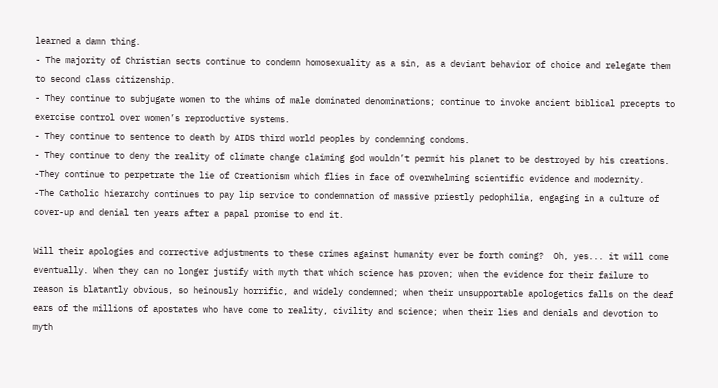learned a damn thing.
- The majority of Christian sects continue to condemn homosexuality as a sin, as a deviant behavior of choice and relegate them to second class citizenship.
- They continue to subjugate women to the whims of male dominated denominations; continue to invoke ancient biblical precepts to exercise control over women’s reproductive systems.
- They continue to sentence to death by AIDS third world peoples by condemning condoms.
- They continue to deny the reality of climate change claiming god wouldn’t permit his planet to be destroyed by his creations.
-They continue to perpetrate the lie of Creationism which flies in face of overwhelming scientific evidence and modernity.
-The Catholic hierarchy continues to pay lip service to condemnation of massive priestly pedophilia, engaging in a culture of cover-up and denial ten years after a papal promise to end it.

Will their apologies and corrective adjustments to these crimes against humanity ever be forth coming?  Oh, yes... it will come eventually. When they can no longer justify with myth that which science has proven; when the evidence for their failure to reason is blatantly obvious, so heinously horrific, and widely condemned; when their unsupportable apologetics falls on the deaf ears of the millions of apostates who have come to reality, civility and science; when their lies and denials and devotion to myth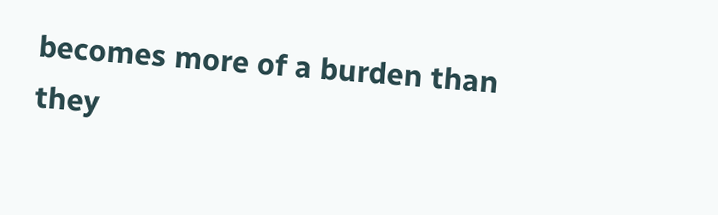becomes more of a burden than they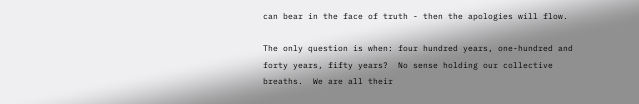can bear in the face of truth - then the apologies will flow.

The only question is when: four hundred years, one-hundred and forty years, fifty years?  No sense holding our collective breaths.  We are all their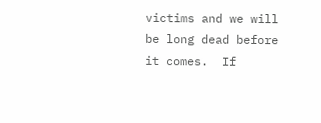victims and we will be long dead before it comes.  If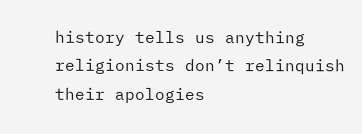history tells us anything religionists don’t relinquish their apologies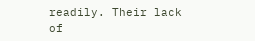readily. Their lack of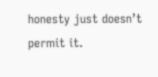honesty just doesn’t permit it.